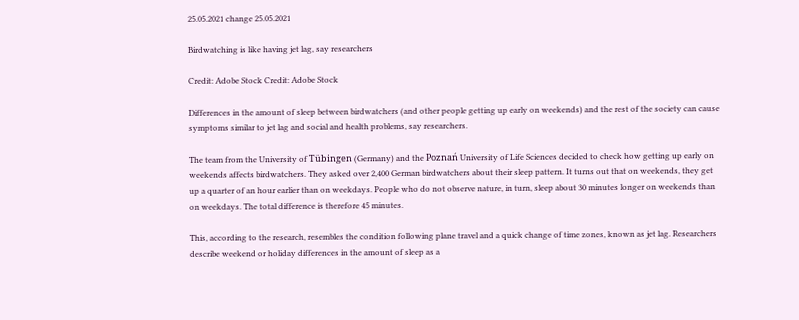25.05.2021 change 25.05.2021

Birdwatching is like having jet lag, say researchers

Credit: Adobe Stock Credit: Adobe Stock

Differences in the amount of sleep between birdwatchers (and other people getting up early on weekends) and the rest of the society can cause symptoms similar to jet lag and social and health problems, say researchers.

The team from the University of Tübingen (Germany) and the Poznań University of Life Sciences decided to check how getting up early on weekends affects birdwatchers. They asked over 2,400 German birdwatchers about their sleep pattern. It turns out that on weekends, they get up a quarter of an hour earlier than on weekdays. People who do not observe nature, in turn, sleep about 30 minutes longer on weekends than on weekdays. The total difference is therefore 45 minutes.

This, according to the research, resembles the condition following plane travel and a quick change of time zones, known as jet lag. Researchers describe weekend or holiday differences in the amount of sleep as a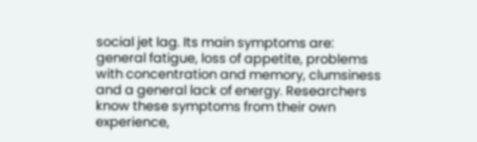social jet lag. Its main symptoms are: general fatigue, loss of appetite, problems with concentration and memory, clumsiness and a general lack of energy. Researchers know these symptoms from their own experience,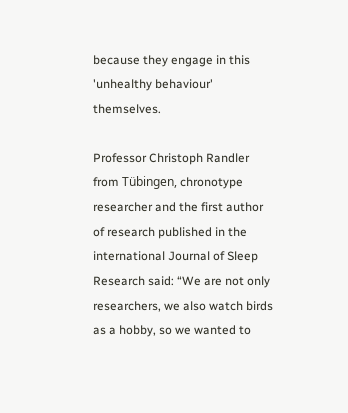because they engage in this 'unhealthy behaviour' themselves.

Professor Christoph Randler from Tübingen, chronotype researcher and the first author of research published in the international Journal of Sleep Research said: “We are not only researchers, we also watch birds as a hobby, so we wanted to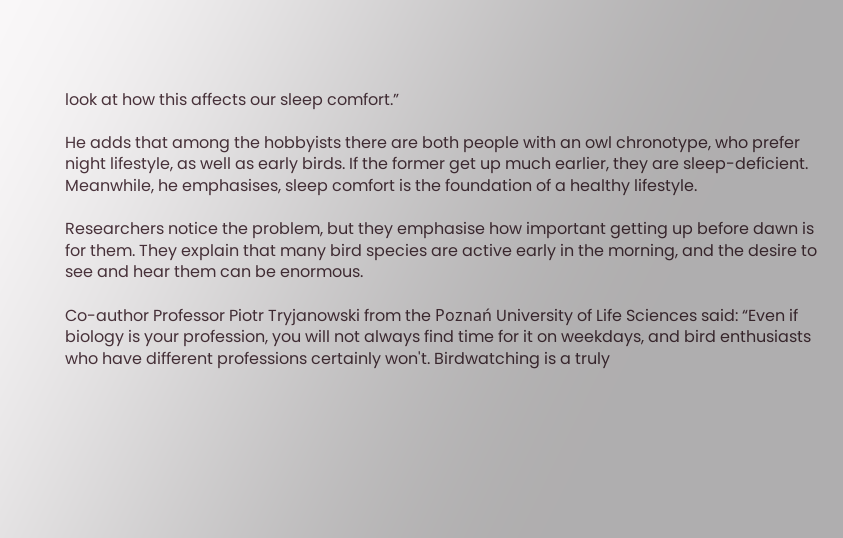look at how this affects our sleep comfort.”

He adds that among the hobbyists there are both people with an owl chronotype, who prefer night lifestyle, as well as early birds. If the former get up much earlier, they are sleep-deficient. Meanwhile, he emphasises, sleep comfort is the foundation of a healthy lifestyle.

Researchers notice the problem, but they emphasise how important getting up before dawn is for them. They explain that many bird species are active early in the morning, and the desire to see and hear them can be enormous.

Co-author Professor Piotr Tryjanowski from the Poznań University of Life Sciences said: “Even if biology is your profession, you will not always find time for it on weekdays, and bird enthusiasts who have different professions certainly won't. Birdwatching is a truly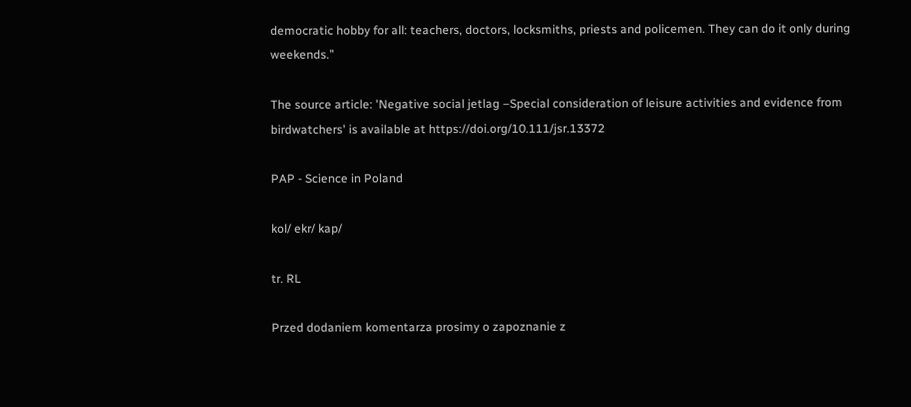democratic hobby for all: teachers, doctors, locksmiths, priests and policemen. They can do it only during weekends.”

The source article: 'Negative social jetlag –Special consideration of leisure activities and evidence from birdwatchers' is available at https://doi.org/10.111/jsr.13372

PAP - Science in Poland

kol/ ekr/ kap/

tr. RL

Przed dodaniem komentarza prosimy o zapoznanie z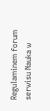Regulaminem forum serwisu Nauka w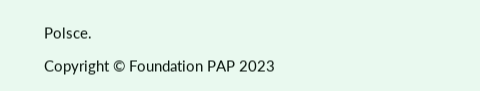Polsce.

Copyright © Foundation PAP 2023